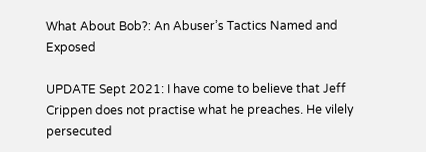What About Bob?: An Abuser’s Tactics Named and Exposed

UPDATE Sept 2021: I have come to believe that Jeff Crippen does not practise what he preaches. He vilely persecuted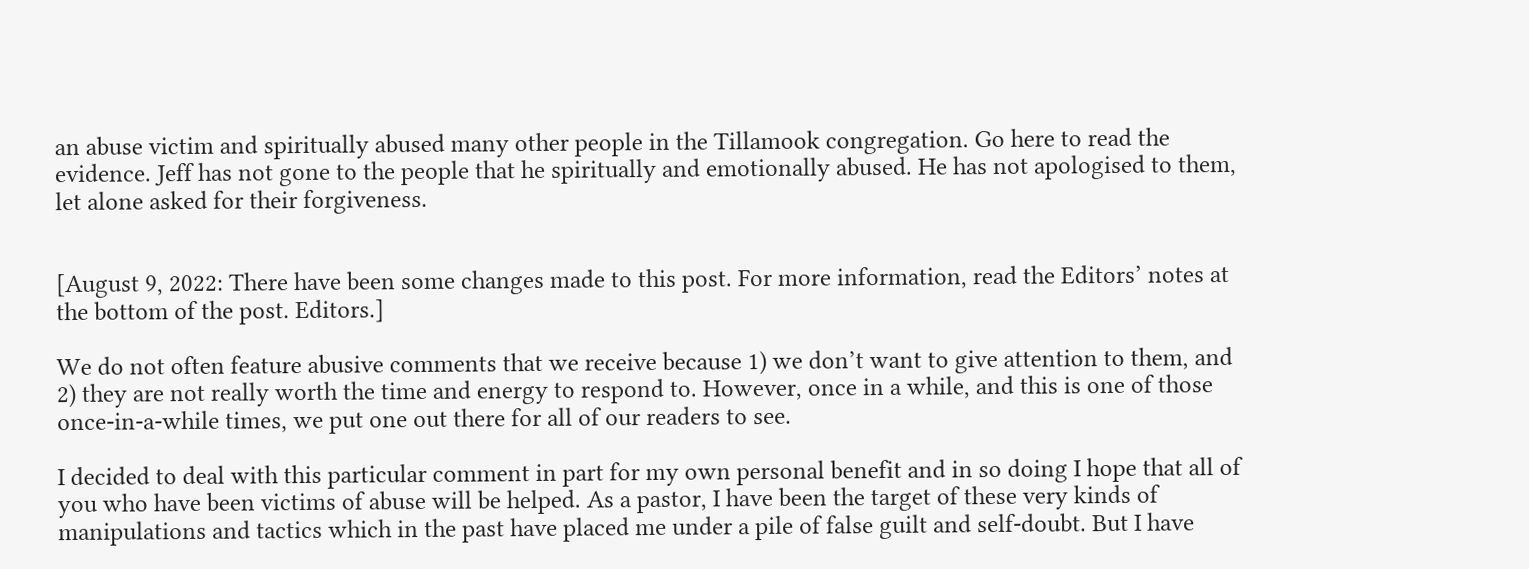an abuse victim and spiritually abused many other people in the Tillamook congregation. Go here to read the evidence. Jeff has not gone to the people that he spiritually and emotionally abused. He has not apologised to them, let alone asked for their forgiveness.


[August 9, 2022: There have been some changes made to this post. For more information, read the Editors’ notes at the bottom of the post. Editors.]

We do not often feature abusive comments that we receive because 1) we don’t want to give attention to them, and 2) they are not really worth the time and energy to respond to. However, once in a while, and this is one of those once-in-a-while times, we put one out there for all of our readers to see.

I decided to deal with this particular comment in part for my own personal benefit and in so doing I hope that all of you who have been victims of abuse will be helped. As a pastor, I have been the target of these very kinds of manipulations and tactics which in the past have placed me under a pile of false guilt and self-doubt. But I have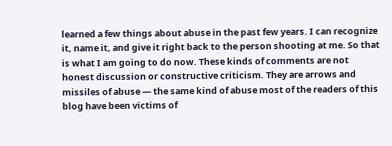learned a few things about abuse in the past few years. I can recognize it, name it, and give it right back to the person shooting at me. So that is what I am going to do now. These kinds of comments are not honest discussion or constructive criticism. They are arrows and missiles of abuse — the same kind of abuse most of the readers of this blog have been victims of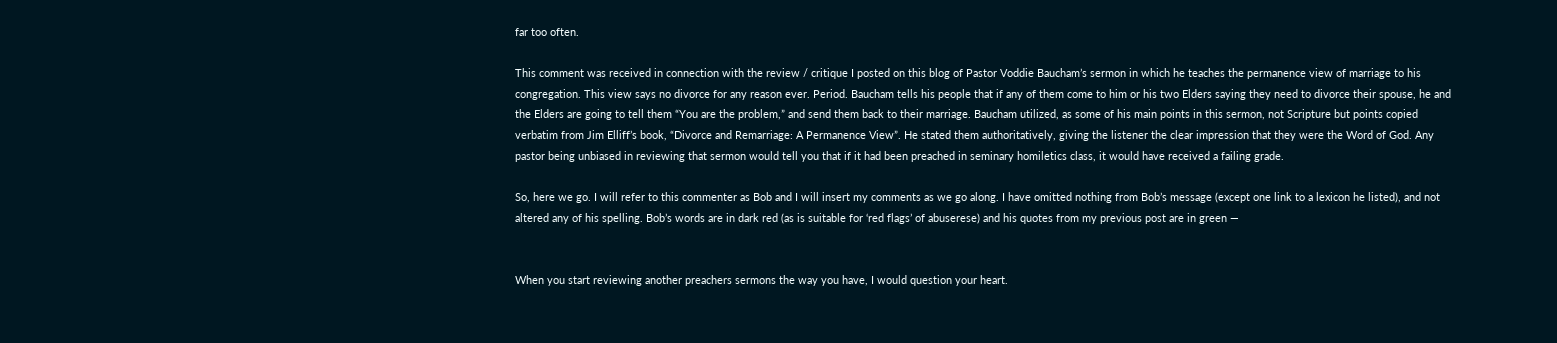far too often.

This comment was received in connection with the review / critique I posted on this blog of Pastor Voddie Baucham’s sermon in which he teaches the permanence view of marriage to his congregation. This view says no divorce for any reason ever. Period. Baucham tells his people that if any of them come to him or his two Elders saying they need to divorce their spouse, he and the Elders are going to tell them “You are the problem,” and send them back to their marriage. Baucham utilized, as some of his main points in this sermon, not Scripture but points copied verbatim from Jim Elliff’s book, “Divorce and Remarriage: A Permanence View”. He stated them authoritatively, giving the listener the clear impression that they were the Word of God. Any pastor being unbiased in reviewing that sermon would tell you that if it had been preached in seminary homiletics class, it would have received a failing grade.

So, here we go. I will refer to this commenter as Bob and I will insert my comments as we go along. I have omitted nothing from Bob’s message (except one link to a lexicon he listed), and not altered any of his spelling. Bob’s words are in dark red (as is suitable for ‘red flags’ of abuserese) and his quotes from my previous post are in green —


When you start reviewing another preachers sermons the way you have, I would question your heart.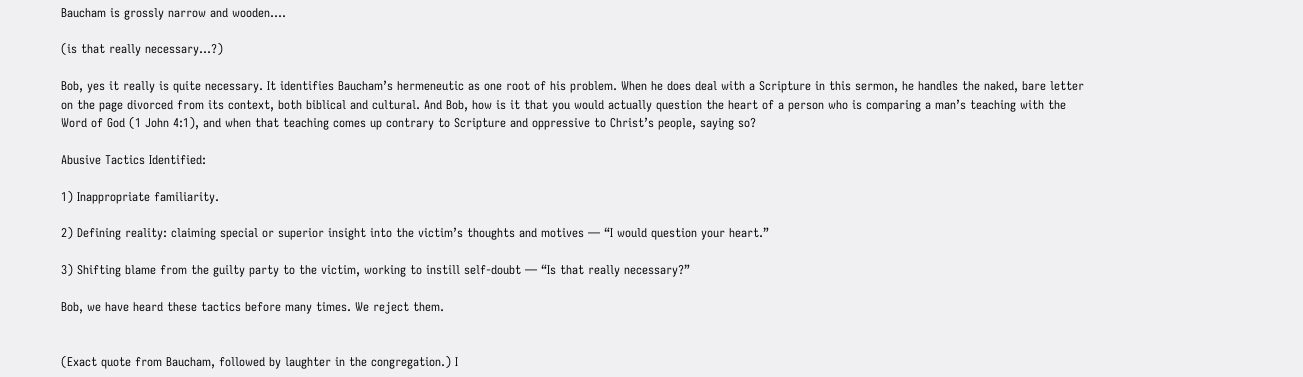Baucham is grossly narrow and wooden….

(is that really necessary…?)

Bob, yes it really is quite necessary. It identifies Baucham’s hermeneutic as one root of his problem. When he does deal with a Scripture in this sermon, he handles the naked, bare letter on the page divorced from its context, both biblical and cultural. And Bob, how is it that you would actually question the heart of a person who is comparing a man’s teaching with the Word of God (1 John 4:1), and when that teaching comes up contrary to Scripture and oppressive to Christ’s people, saying so?

Abusive Tactics Identified:

1) Inappropriate familiarity.

2) Defining reality: claiming special or superior insight into the victim’s thoughts and motives — “I would question your heart.”

3) Shifting blame from the guilty party to the victim, working to instill self-doubt — “Is that really necessary?”

Bob, we have heard these tactics before many times. We reject them.


(Exact quote from Baucham, followed by laughter in the congregation.) I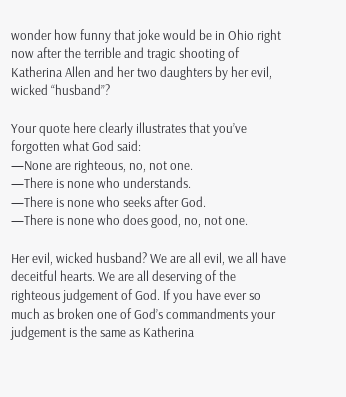wonder how funny that joke would be in Ohio right now after the terrible and tragic shooting of Katherina Allen and her two daughters by her evil, wicked “husband”?

Your quote here clearly illustrates that you’ve forgotten what God said:
—None are righteous, no, not one.
—There is none who understands.
—There is none who seeks after God.
—There is none who does good, no, not one.

Her evil, wicked husband? We are all evil, we all have deceitful hearts. We are all deserving of the righteous judgement of God. If you have ever so much as broken one of God’s commandments your judgement is the same as Katherina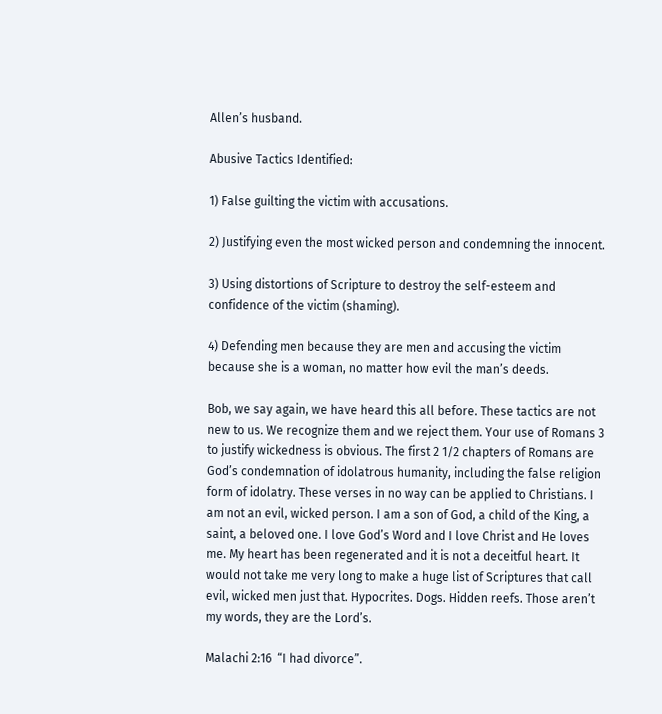Allen’s husband.

Abusive Tactics Identified:

1) False guilting the victim with accusations.

2) Justifying even the most wicked person and condemning the innocent.

3) Using distortions of Scripture to destroy the self-esteem and confidence of the victim (shaming).

4) Defending men because they are men and accusing the victim because she is a woman, no matter how evil the man’s deeds.

Bob, we say again, we have heard this all before. These tactics are not new to us. We recognize them and we reject them. Your use of Romans 3 to justify wickedness is obvious. The first 2 1/2 chapters of Romans are God’s condemnation of idolatrous humanity, including the false religion form of idolatry. These verses in no way can be applied to Christians. I am not an evil, wicked person. I am a son of God, a child of the King, a saint, a beloved one. I love God’s Word and I love Christ and He loves me. My heart has been regenerated and it is not a deceitful heart. It would not take me very long to make a huge list of Scriptures that call evil, wicked men just that. Hypocrites. Dogs. Hidden reefs. Those aren’t my words, they are the Lord’s.

Malachi 2:16  “I had divorce”.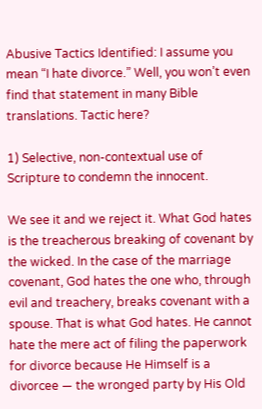Abusive Tactics Identified: I assume you mean “I hate divorce.” Well, you won’t even find that statement in many Bible translations. Tactic here?

1) Selective, non-contextual use of Scripture to condemn the innocent.

We see it and we reject it. What God hates is the treacherous breaking of covenant by the wicked. In the case of the marriage covenant, God hates the one who, through evil and treachery, breaks covenant with a spouse. That is what God hates. He cannot hate the mere act of filing the paperwork for divorce because He Himself is a divorcee — the wronged party by His Old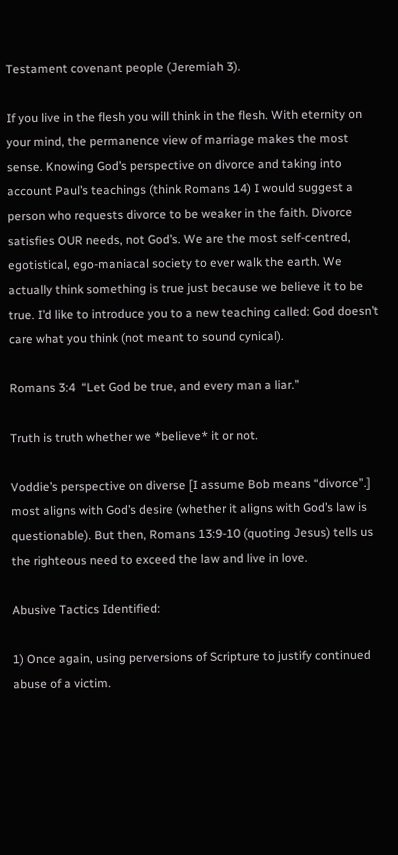Testament covenant people (Jeremiah 3).

If you live in the flesh you will think in the flesh. With eternity on your mind, the permanence view of marriage makes the most sense. Knowing God’s perspective on divorce and taking into account Paul’s teachings (think Romans 14) I would suggest a person who requests divorce to be weaker in the faith. Divorce satisfies OUR needs, not God’s. We are the most self-centred, egotistical, ego-maniacal society to ever walk the earth. We actually think something is true just because we believe it to be true. I’d like to introduce you to a new teaching called: God doesn’t care what you think (not meant to sound cynical).

Romans 3:4  “Let God be true, and every man a liar.”

Truth is truth whether we *believe* it or not.

Voddie’s perspective on diverse [I assume Bob means “divorce”.] most aligns with God’s desire (whether it aligns with God’s law is questionable). But then, Romans 13:9-10 (quoting Jesus) tells us the righteous need to exceed the law and live in love.

Abusive Tactics Identified:

1) Once again, using perversions of Scripture to justify continued abuse of a victim.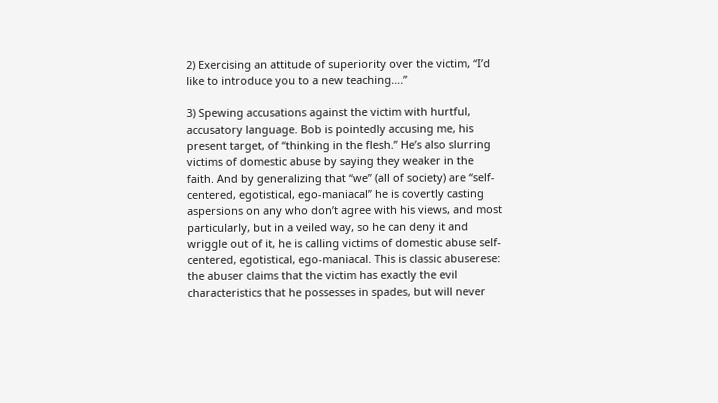2) Exercising an attitude of superiority over the victim, “I’d like to introduce you to a new teaching….”

3) Spewing accusations against the victim with hurtful, accusatory language. Bob is pointedly accusing me, his present target, of “thinking in the flesh.” He’s also slurring victims of domestic abuse by saying they weaker in the faith. And by generalizing that “we” (all of society) are “self-centered, egotistical, ego-maniacal” he is covertly casting aspersions on any who don’t agree with his views, and most particularly, but in a veiled way, so he can deny it and wriggle out of it, he is calling victims of domestic abuse self-centered, egotistical, ego-maniacal. This is classic abuserese: the abuser claims that the victim has exactly the evil characteristics that he possesses in spades, but will never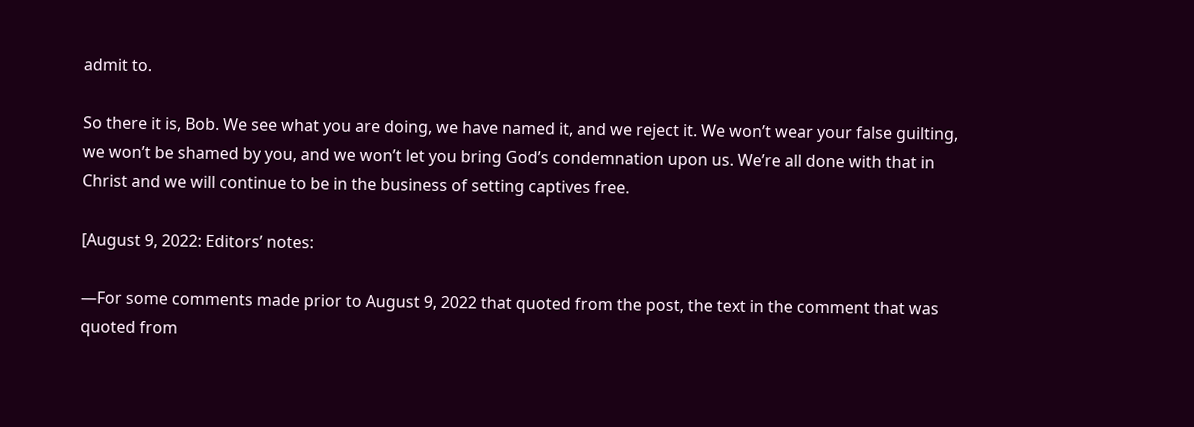admit to.

So there it is, Bob. We see what you are doing, we have named it, and we reject it. We won’t wear your false guilting, we won’t be shamed by you, and we won’t let you bring God’s condemnation upon us. We’re all done with that in Christ and we will continue to be in the business of setting captives free.

[August 9, 2022: Editors’ notes:

—For some comments made prior to August 9, 2022 that quoted from the post, the text in the comment that was quoted from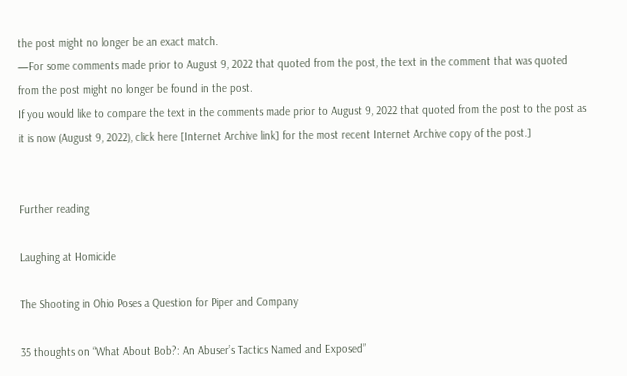the post might no longer be an exact match.
—For some comments made prior to August 9, 2022 that quoted from the post, the text in the comment that was quoted from the post might no longer be found in the post.
If you would like to compare the text in the comments made prior to August 9, 2022 that quoted from the post to the post as it is now (August 9, 2022), click here [Internet Archive link] for the most recent Internet Archive copy of the post.]


Further reading

Laughing at Homicide

The Shooting in Ohio Poses a Question for Piper and Company

35 thoughts on “What About Bob?: An Abuser’s Tactics Named and Exposed”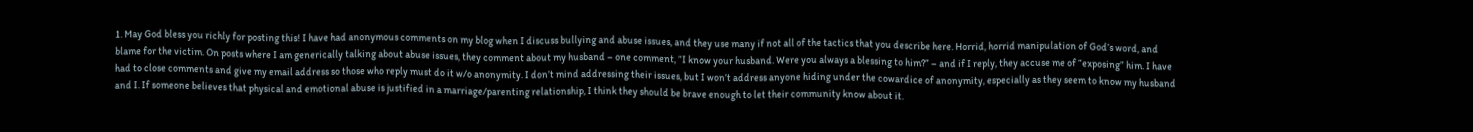1. May God bless you richly for posting this! I have had anonymous comments on my blog when I discuss bullying and abuse issues, and they use many if not all of the tactics that you describe here. Horrid, horrid manipulation of God’s word, and blame for the victim. On posts where I am generically talking about abuse issues, they comment about my husband – one comment, “I know your husband. Were you always a blessing to him?” – and if I reply, they accuse me of “exposing” him. I have had to close comments and give my email address so those who reply must do it w/o anonymity. I don’t mind addressing their issues, but I won’t address anyone hiding under the cowardice of anonymity, especially as they seem to know my husband and I. If someone believes that physical and emotional abuse is justified in a marriage/parenting relationship, I think they should be brave enough to let their community know about it.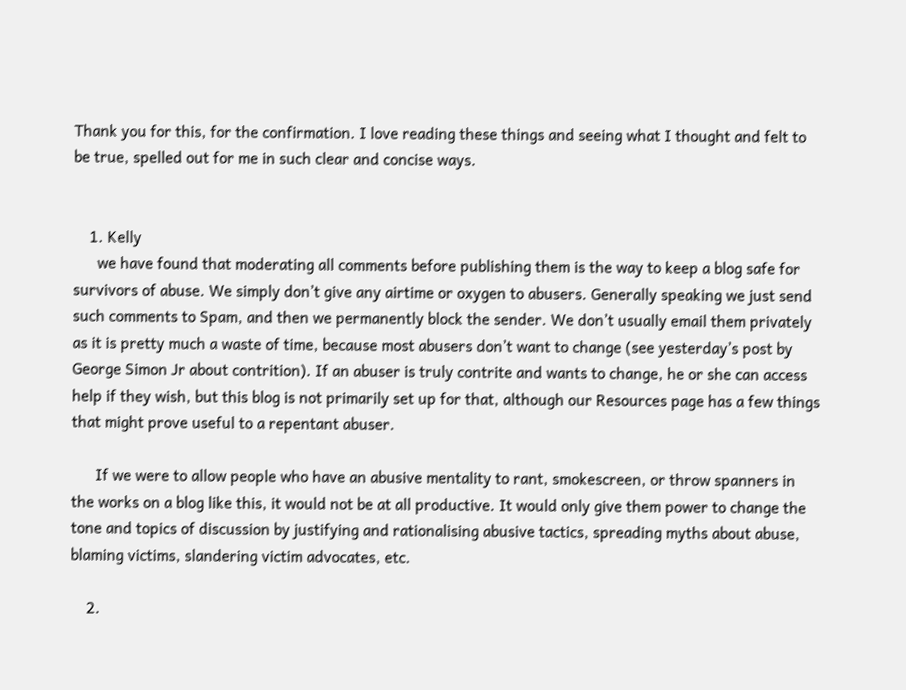Thank you for this, for the confirmation. I love reading these things and seeing what I thought and felt to be true, spelled out for me in such clear and concise ways.


    1. Kelly
      we have found that moderating all comments before publishing them is the way to keep a blog safe for survivors of abuse. We simply don’t give any airtime or oxygen to abusers. Generally speaking we just send such comments to Spam, and then we permanently block the sender. We don’t usually email them privately as it is pretty much a waste of time, because most abusers don’t want to change (see yesterday’s post by George Simon Jr about contrition). If an abuser is truly contrite and wants to change, he or she can access help if they wish, but this blog is not primarily set up for that, although our Resources page has a few things that might prove useful to a repentant abuser.

      If we were to allow people who have an abusive mentality to rant, smokescreen, or throw spanners in the works on a blog like this, it would not be at all productive. It would only give them power to change the tone and topics of discussion by justifying and rationalising abusive tactics, spreading myths about abuse, blaming victims, slandering victim advocates, etc.

    2.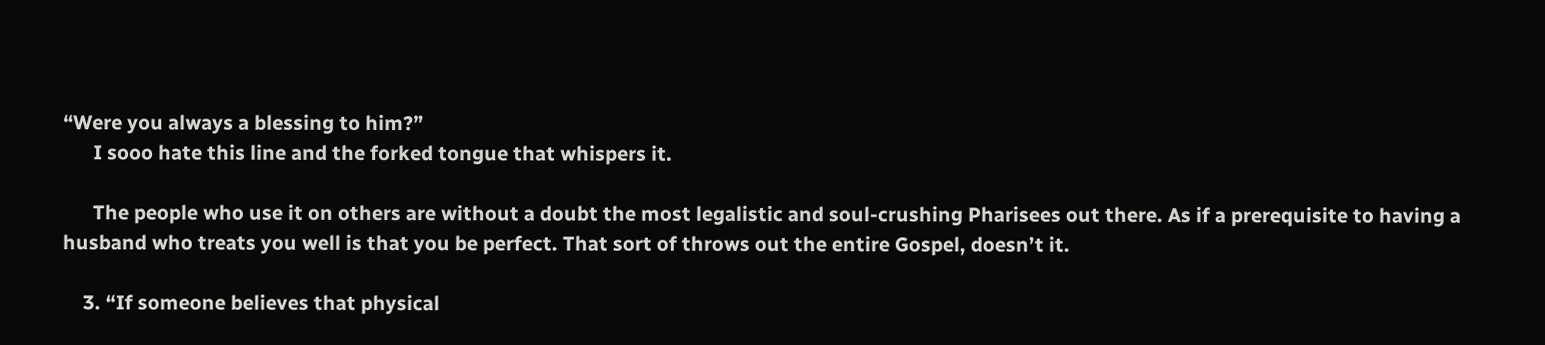“Were you always a blessing to him?”
      I sooo hate this line and the forked tongue that whispers it.

      The people who use it on others are without a doubt the most legalistic and soul-crushing Pharisees out there. As if a prerequisite to having a husband who treats you well is that you be perfect. That sort of throws out the entire Gospel, doesn’t it.

    3. “If someone believes that physical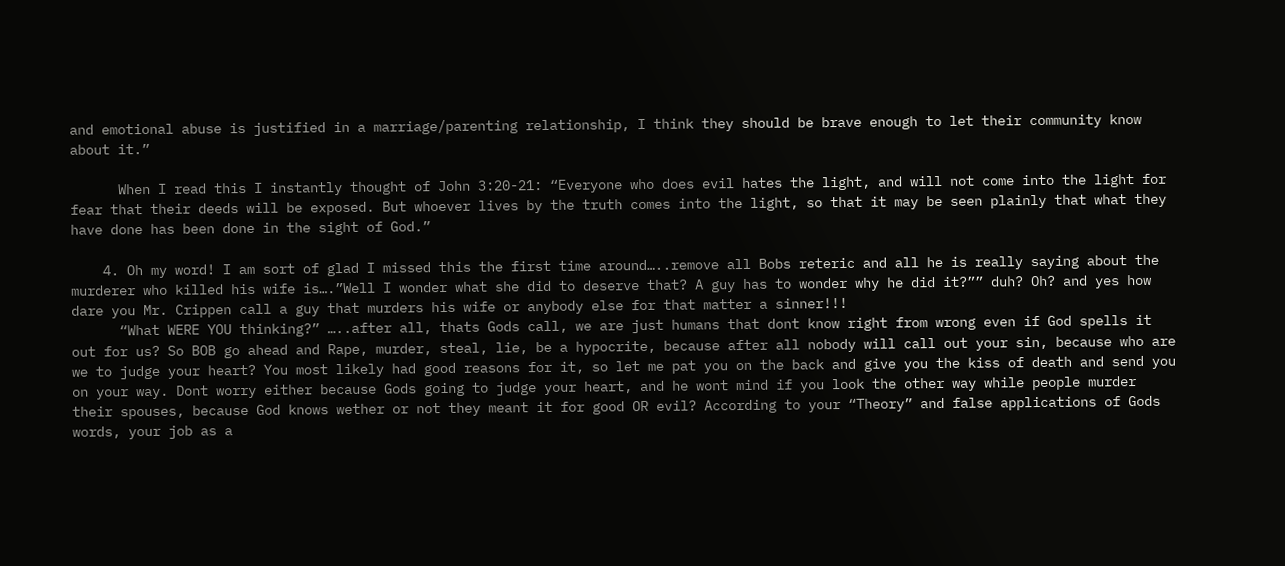and emotional abuse is justified in a marriage/parenting relationship, I think they should be brave enough to let their community know about it.”

      When I read this I instantly thought of John 3:20-21: “Everyone who does evil hates the light, and will not come into the light for fear that their deeds will be exposed. But whoever lives by the truth comes into the light, so that it may be seen plainly that what they have done has been done in the sight of God.”

    4. Oh my word! I am sort of glad I missed this the first time around…..remove all Bobs reteric and all he is really saying about the murderer who killed his wife is….”Well I wonder what she did to deserve that? A guy has to wonder why he did it?”” duh? Oh? and yes how dare you Mr. Crippen call a guy that murders his wife or anybody else for that matter a sinner!!!
      “What WERE YOU thinking?” …..after all, thats Gods call, we are just humans that dont know right from wrong even if God spells it out for us? So BOB go ahead and Rape, murder, steal, lie, be a hypocrite, because after all nobody will call out your sin, because who are we to judge your heart? You most likely had good reasons for it, so let me pat you on the back and give you the kiss of death and send you on your way. Dont worry either because Gods going to judge your heart, and he wont mind if you look the other way while people murder their spouses, because God knows wether or not they meant it for good OR evil? According to your “Theory” and false applications of Gods words, your job as a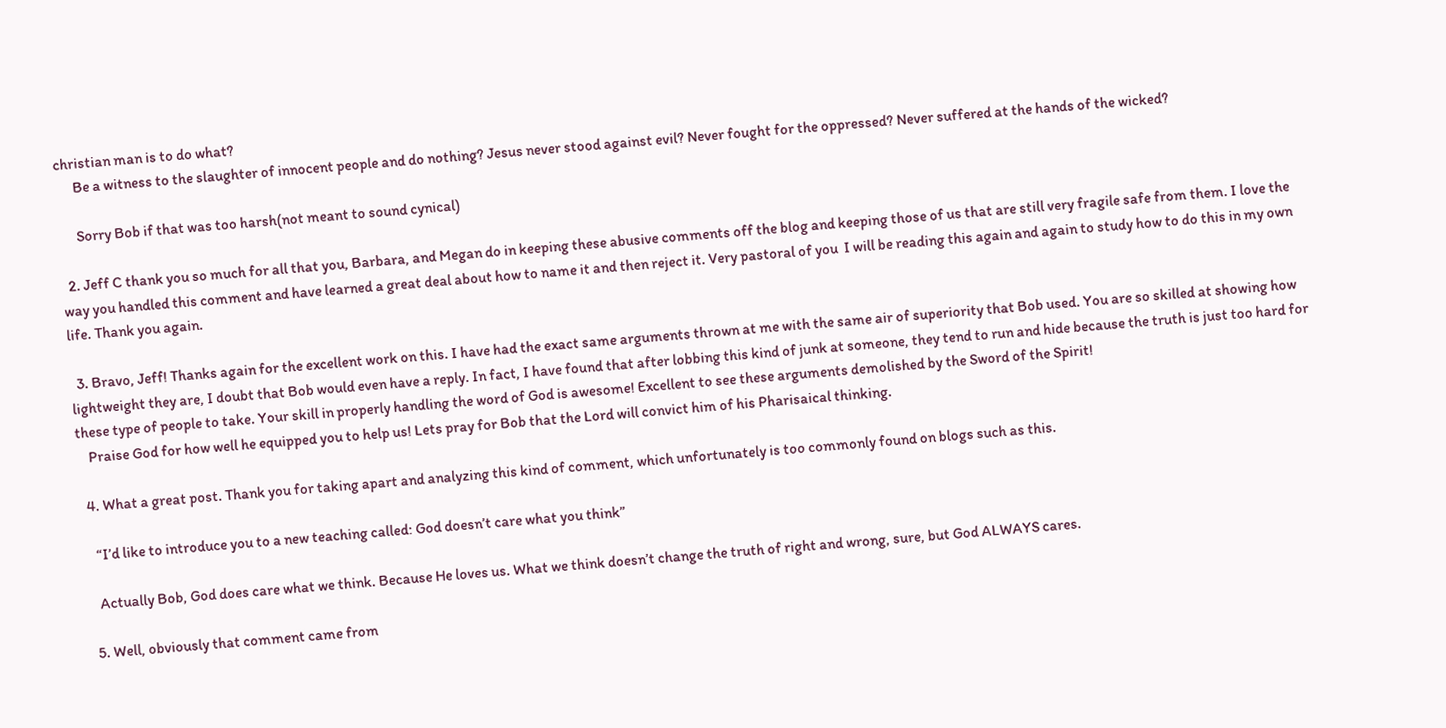christian man is to do what?
      Be a witness to the slaughter of innocent people and do nothing? Jesus never stood against evil? Never fought for the oppressed? Never suffered at the hands of the wicked?

      Sorry Bob if that was too harsh(not meant to sound cynical)

  2. Jeff C thank you so much for all that you, Barbara, and Megan do in keeping these abusive comments off the blog and keeping those of us that are still very fragile safe from them. I love the way you handled this comment and have learned a great deal about how to name it and then reject it. Very pastoral of you  I will be reading this again and again to study how to do this in my own life. Thank you again.

  3. Bravo, Jeff! Thanks again for the excellent work on this. I have had the exact same arguments thrown at me with the same air of superiority that Bob used. You are so skilled at showing how lightweight they are, I doubt that Bob would even have a reply. In fact, I have found that after lobbing this kind of junk at someone, they tend to run and hide because the truth is just too hard for these type of people to take. Your skill in properly handling the word of God is awesome! Excellent to see these arguments demolished by the Sword of the Spirit!
    Praise God for how well he equipped you to help us! Lets pray for Bob that the Lord will convict him of his Pharisaical thinking.

  4. What a great post. Thank you for taking apart and analyzing this kind of comment, which unfortunately is too commonly found on blogs such as this.

    “I’d like to introduce you to a new teaching called: God doesn’t care what you think”

    Actually Bob, God does care what we think. Because He loves us. What we think doesn’t change the truth of right and wrong, sure, but God ALWAYS cares.

  5. Well, obviously that comment came from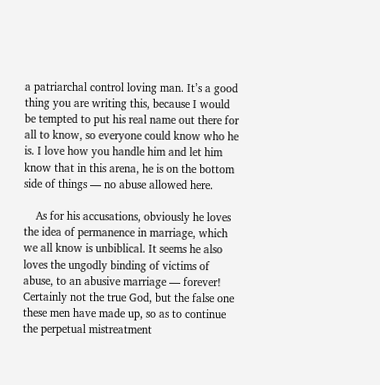a patriarchal control loving man. It’s a good thing you are writing this, because I would be tempted to put his real name out there for all to know, so everyone could know who he is. I love how you handle him and let him know that in this arena, he is on the bottom side of things — no abuse allowed here.

    As for his accusations, obviously he loves the idea of permanence in marriage, which we all know is unbiblical. It seems he also loves the ungodly binding of victims of abuse, to an abusive marriage — forever! Certainly not the true God, but the false one these men have made up, so as to continue the perpetual mistreatment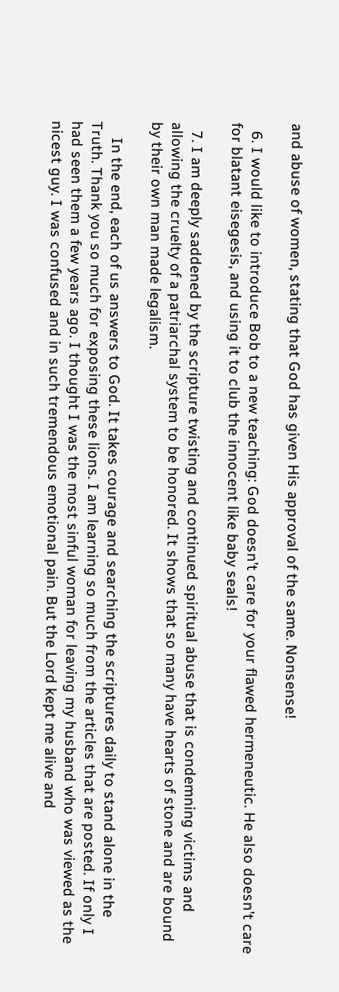and abuse of women, stating that God has given His approval of the same. Nonsense!

  6. I would like to introduce Bob to a new teaching: God doesn’t care for your flawed hermeneutic. He also doesn’t care for blatant eisegesis, and using it to club the innocent like baby seals!

  7. I am deeply saddened by the scripture twisting and continued spiritual abuse that is condemning victims and allowing the cruelty of a patriarchal system to be honored. It shows that so many have hearts of stone and are bound by their own man made legalism.

    In the end, each of us answers to God. It takes courage and searching the scriptures daily to stand alone in the Truth. Thank you so much for exposing these lions. I am learning so much from the articles that are posted. If only I had seen them a few years ago. I thought I was the most sinful woman for leaving my husband who was viewed as the nicest guy. I was confused and in such tremendous emotional pain. But the Lord kept me alive and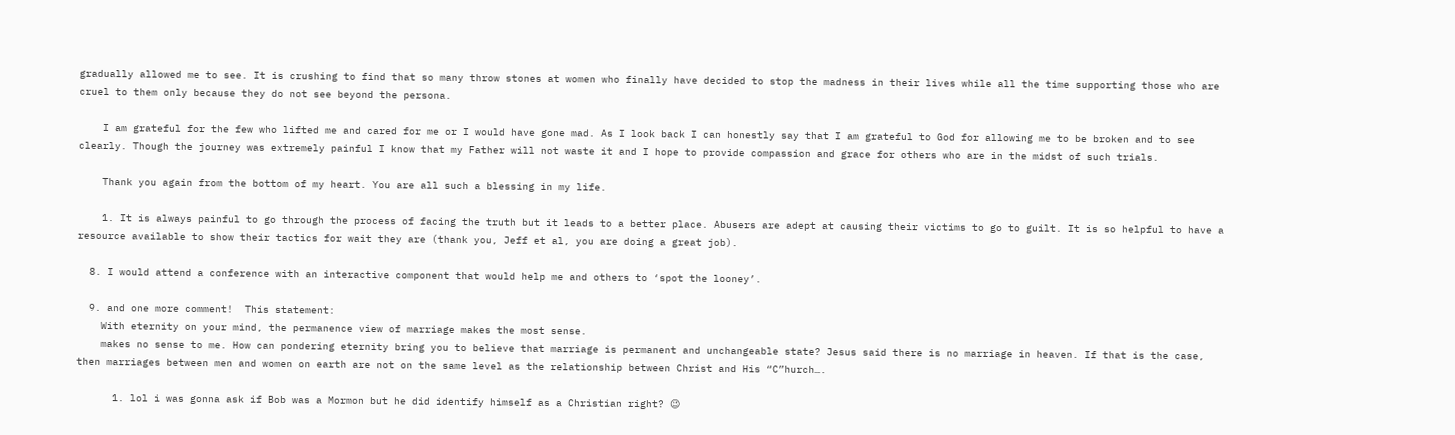gradually allowed me to see. It is crushing to find that so many throw stones at women who finally have decided to stop the madness in their lives while all the time supporting those who are cruel to them only because they do not see beyond the persona.

    I am grateful for the few who lifted me and cared for me or I would have gone mad. As I look back I can honestly say that I am grateful to God for allowing me to be broken and to see clearly. Though the journey was extremely painful I know that my Father will not waste it and I hope to provide compassion and grace for others who are in the midst of such trials.

    Thank you again from the bottom of my heart. You are all such a blessing in my life.

    1. It is always painful to go through the process of facing the truth but it leads to a better place. Abusers are adept at causing their victims to go to guilt. It is so helpful to have a resource available to show their tactics for wait they are (thank you, Jeff et al, you are doing a great job).

  8. I would attend a conference with an interactive component that would help me and others to ‘spot the looney’.

  9. and one more comment!  This statement:
    With eternity on your mind, the permanence view of marriage makes the most sense.
    makes no sense to me. How can pondering eternity bring you to believe that marriage is permanent and unchangeable state? Jesus said there is no marriage in heaven. If that is the case, then marriages between men and women on earth are not on the same level as the relationship between Christ and His “C”hurch….

      1. lol i was gonna ask if Bob was a Mormon but he did identify himself as a Christian right? 😉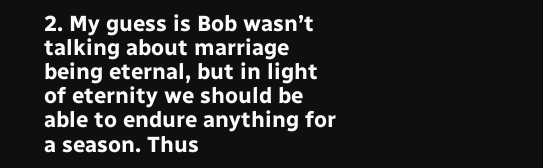2. My guess is Bob wasn’t talking about marriage being eternal, but in light of eternity we should be able to endure anything for a season. Thus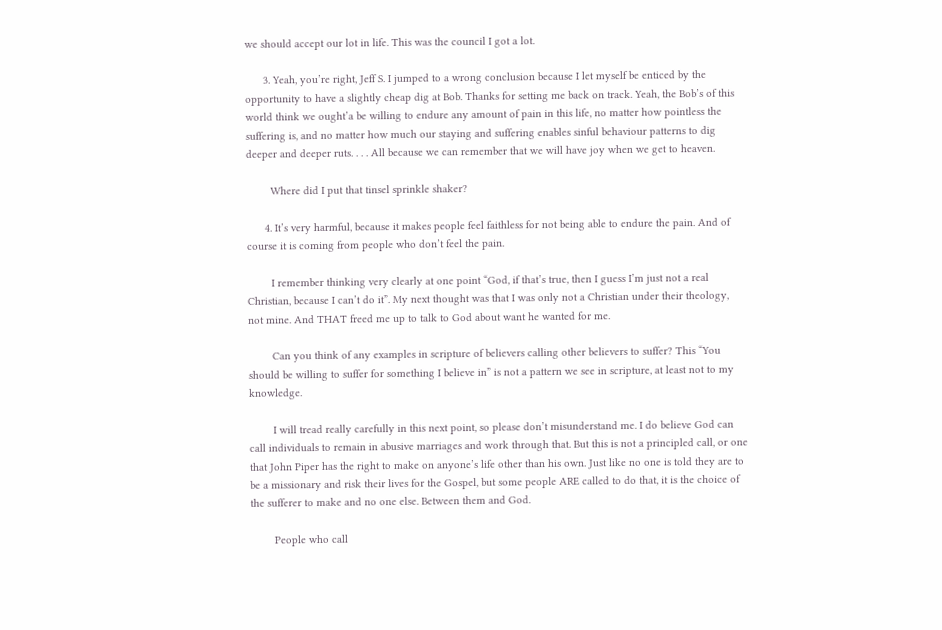we should accept our lot in life. This was the council I got a lot.

      3. Yeah, you’re right, Jeff S. I jumped to a wrong conclusion because I let myself be enticed by the opportunity to have a slightly cheap dig at Bob. Thanks for setting me back on track. Yeah, the Bob’s of this world think we ought’a be willing to endure any amount of pain in this life, no matter how pointless the suffering is, and no matter how much our staying and suffering enables sinful behaviour patterns to dig deeper and deeper ruts. . . . All because we can remember that we will have joy when we get to heaven.

        Where did I put that tinsel sprinkle shaker?

      4. It’s very harmful, because it makes people feel faithless for not being able to endure the pain. And of course it is coming from people who don’t feel the pain.

        I remember thinking very clearly at one point “God, if that’s true, then I guess I’m just not a real Christian, because I can’t do it”. My next thought was that I was only not a Christian under their theology, not mine. And THAT freed me up to talk to God about want he wanted for me.

        Can you think of any examples in scripture of believers calling other believers to suffer? This “You should be willing to suffer for something I believe in” is not a pattern we see in scripture, at least not to my knowledge.

        I will tread really carefully in this next point, so please don’t misunderstand me. I do believe God can call individuals to remain in abusive marriages and work through that. But this is not a principled call, or one that John Piper has the right to make on anyone’s life other than his own. Just like no one is told they are to be a missionary and risk their lives for the Gospel, but some people ARE called to do that, it is the choice of the sufferer to make and no one else. Between them and God.

        People who call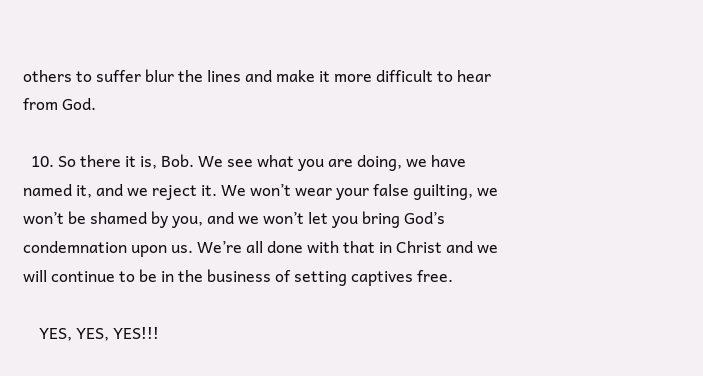others to suffer blur the lines and make it more difficult to hear from God.

  10. So there it is, Bob. We see what you are doing, we have named it, and we reject it. We won’t wear your false guilting, we won’t be shamed by you, and we won’t let you bring God’s condemnation upon us. We’re all done with that in Christ and we will continue to be in the business of setting captives free.

    YES, YES, YES!!!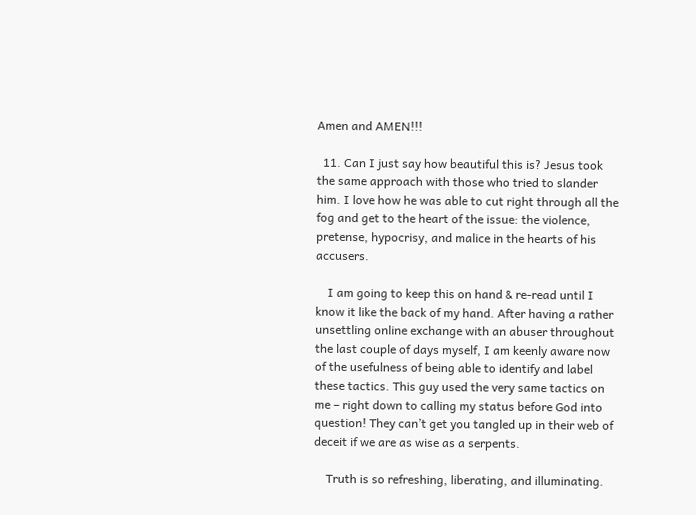Amen and AMEN!!!

  11. Can I just say how beautiful this is? Jesus took the same approach with those who tried to slander him. I love how he was able to cut right through all the fog and get to the heart of the issue: the violence, pretense, hypocrisy, and malice in the hearts of his accusers.

    I am going to keep this on hand & re-read until I know it like the back of my hand. After having a rather unsettling online exchange with an abuser throughout the last couple of days myself, I am keenly aware now of the usefulness of being able to identify and label these tactics. This guy used the very same tactics on me – right down to calling my status before God into question! They can’t get you tangled up in their web of deceit if we are as wise as a serpents.

    Truth is so refreshing, liberating, and illuminating.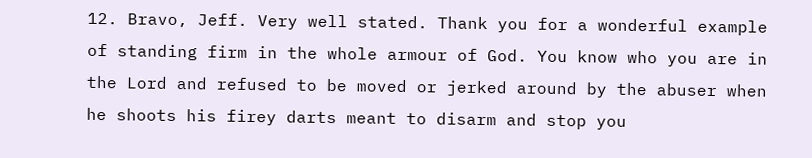12. Bravo, Jeff. Very well stated. Thank you for a wonderful example of standing firm in the whole armour of God. You know who you are in the Lord and refused to be moved or jerked around by the abuser when he shoots his firey darts meant to disarm and stop you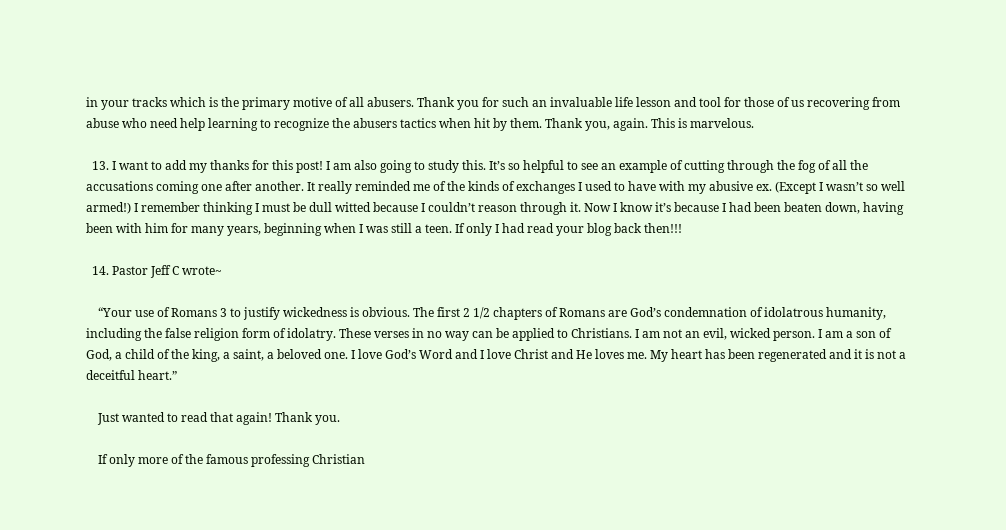in your tracks which is the primary motive of all abusers. Thank you for such an invaluable life lesson and tool for those of us recovering from abuse who need help learning to recognize the abusers tactics when hit by them. Thank you, again. This is marvelous.

  13. I want to add my thanks for this post! I am also going to study this. It’s so helpful to see an example of cutting through the fog of all the accusations coming one after another. It really reminded me of the kinds of exchanges I used to have with my abusive ex. (Except I wasn’t so well armed!) I remember thinking I must be dull witted because I couldn’t reason through it. Now I know it’s because I had been beaten down, having been with him for many years, beginning when I was still a teen. If only I had read your blog back then!!!

  14. Pastor Jeff C wrote~

    “Your use of Romans 3 to justify wickedness is obvious. The first 2 1/2 chapters of Romans are God’s condemnation of idolatrous humanity, including the false religion form of idolatry. These verses in no way can be applied to Christians. I am not an evil, wicked person. I am a son of God, a child of the king, a saint, a beloved one. I love God’s Word and I love Christ and He loves me. My heart has been regenerated and it is not a deceitful heart.”

    Just wanted to read that again! Thank you.

    If only more of the famous professing Christian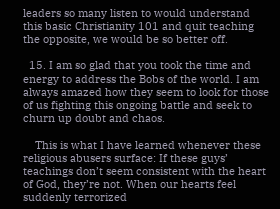leaders so many listen to would understand this basic Christianity 101 and quit teaching the opposite, we would be so better off.

  15. I am so glad that you took the time and energy to address the Bobs of the world. I am always amazed how they seem to look for those of us fighting this ongoing battle and seek to churn up doubt and chaos.

    This is what I have learned whenever these religious abusers surface: If these guys’ teachings don’t seem consistent with the heart of God, they’re not. When our hearts feel suddenly terrorized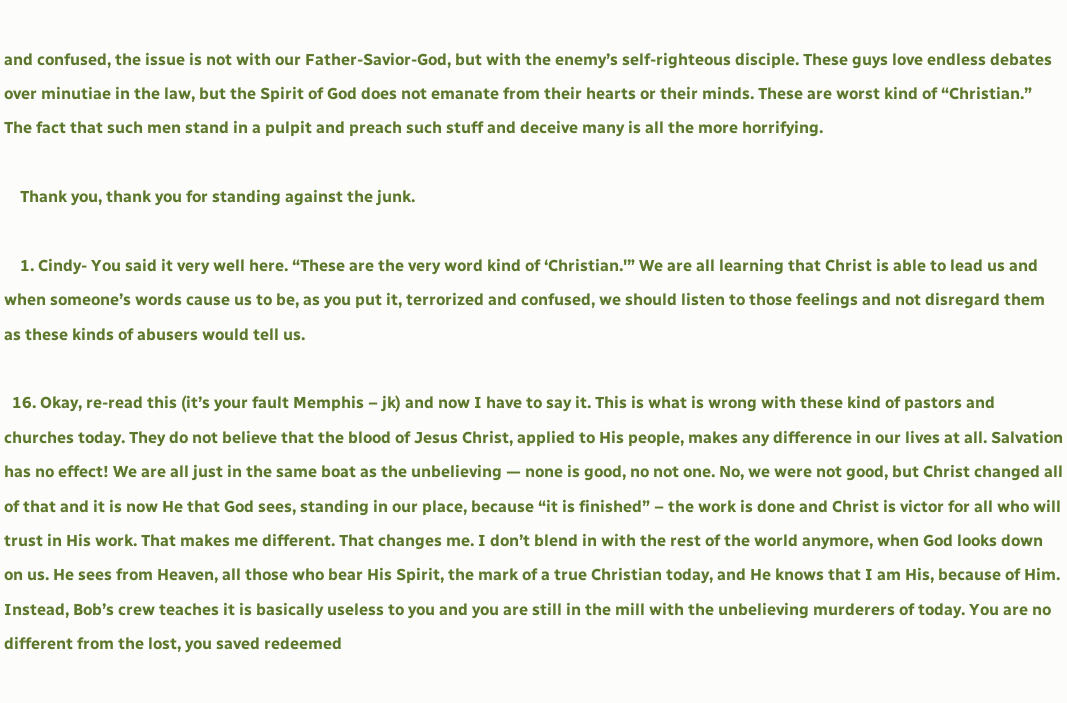and confused, the issue is not with our Father-Savior-God, but with the enemy’s self-righteous disciple. These guys love endless debates over minutiae in the law, but the Spirit of God does not emanate from their hearts or their minds. These are worst kind of “Christian.” The fact that such men stand in a pulpit and preach such stuff and deceive many is all the more horrifying.

    Thank you, thank you for standing against the junk.

    1. Cindy- You said it very well here. “These are the very word kind of ‘Christian.'” We are all learning that Christ is able to lead us and when someone’s words cause us to be, as you put it, terrorized and confused, we should listen to those feelings and not disregard them as these kinds of abusers would tell us.

  16. Okay, re-read this (it’s your fault Memphis – jk) and now I have to say it. This is what is wrong with these kind of pastors and churches today. They do not believe that the blood of Jesus Christ, applied to His people, makes any difference in our lives at all. Salvation has no effect! We are all just in the same boat as the unbelieving — none is good, no not one. No, we were not good, but Christ changed all of that and it is now He that God sees, standing in our place, because “it is finished” – the work is done and Christ is victor for all who will trust in His work. That makes me different. That changes me. I don’t blend in with the rest of the world anymore, when God looks down on us. He sees from Heaven, all those who bear His Spirit, the mark of a true Christian today, and He knows that I am His, because of Him. Instead, Bob’s crew teaches it is basically useless to you and you are still in the mill with the unbelieving murderers of today. You are no different from the lost, you saved redeemed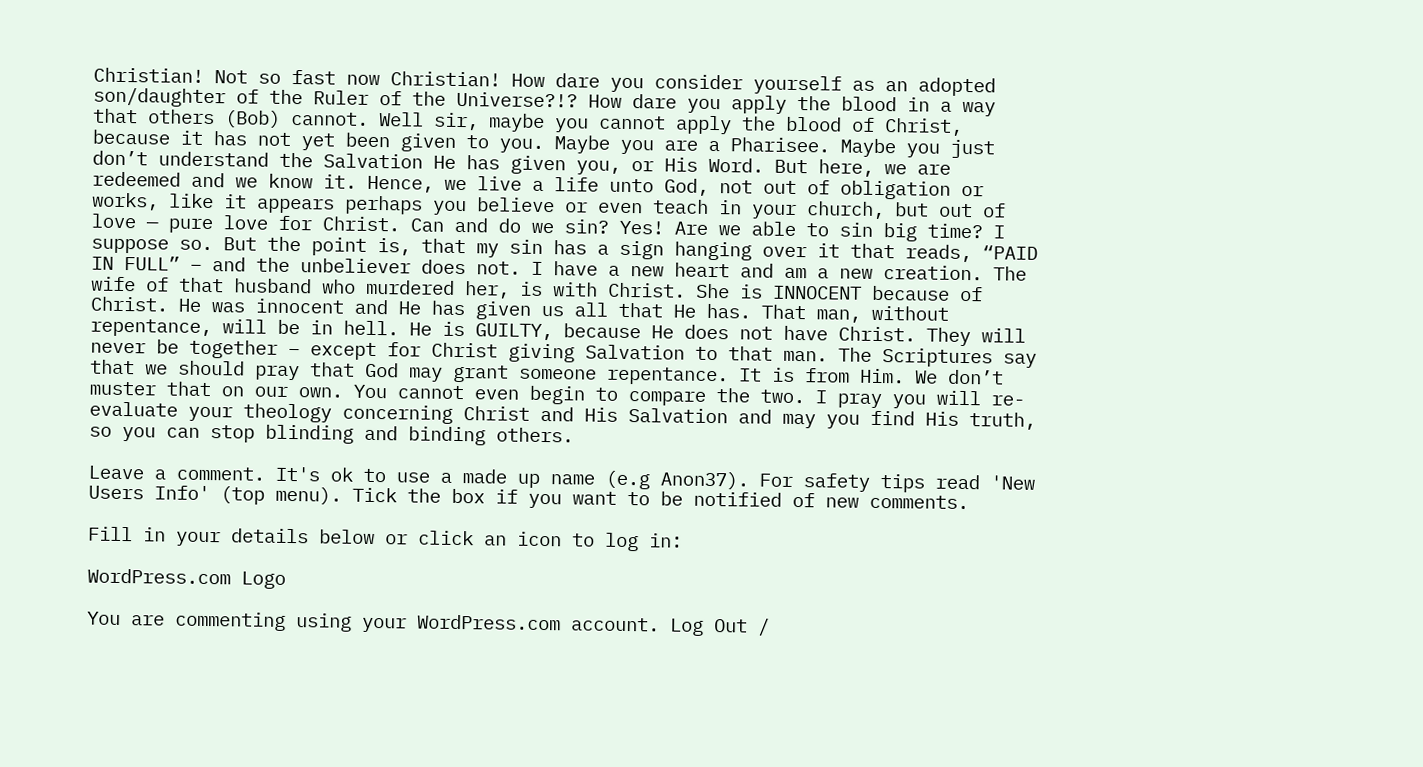Christian! Not so fast now Christian! How dare you consider yourself as an adopted son/daughter of the Ruler of the Universe?!? How dare you apply the blood in a way that others (Bob) cannot. Well sir, maybe you cannot apply the blood of Christ, because it has not yet been given to you. Maybe you are a Pharisee. Maybe you just don’t understand the Salvation He has given you, or His Word. But here, we are redeemed and we know it. Hence, we live a life unto God, not out of obligation or works, like it appears perhaps you believe or even teach in your church, but out of love — pure love for Christ. Can and do we sin? Yes! Are we able to sin big time? I suppose so. But the point is, that my sin has a sign hanging over it that reads, “PAID IN FULL” – and the unbeliever does not. I have a new heart and am a new creation. The wife of that husband who murdered her, is with Christ. She is INNOCENT because of Christ. He was innocent and He has given us all that He has. That man, without repentance, will be in hell. He is GUILTY, because He does not have Christ. They will never be together – except for Christ giving Salvation to that man. The Scriptures say that we should pray that God may grant someone repentance. It is from Him. We don’t muster that on our own. You cannot even begin to compare the two. I pray you will re-evaluate your theology concerning Christ and His Salvation and may you find His truth, so you can stop blinding and binding others.

Leave a comment. It's ok to use a made up name (e.g Anon37). For safety tips read 'New Users Info' (top menu). Tick the box if you want to be notified of new comments.

Fill in your details below or click an icon to log in:

WordPress.com Logo

You are commenting using your WordPress.com account. Log Out /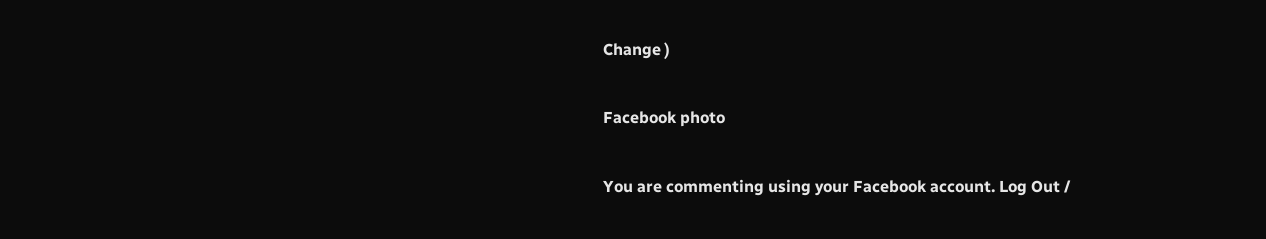Change )

Facebook photo

You are commenting using your Facebook account. Log Out /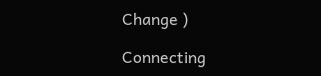Change )

Connecting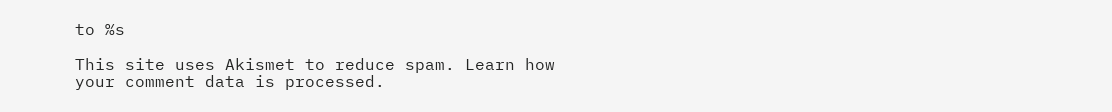to %s

This site uses Akismet to reduce spam. Learn how your comment data is processed.